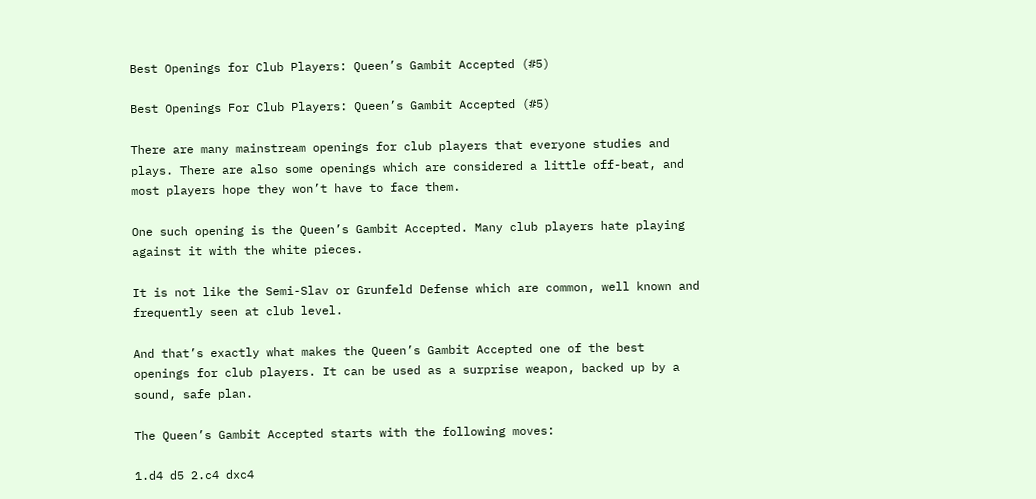Best Openings for Club Players: Queen’s Gambit Accepted (#5)

Best Openings For Club Players: Queen’s Gambit Accepted (#5)

There are many mainstream openings for club players that everyone studies and plays. There are also some openings which are considered a little off-beat, and most players hope they won’t have to face them.

One such opening is the Queen’s Gambit Accepted. Many club players hate playing against it with the white pieces.

It is not like the Semi-Slav or Grunfeld Defense which are common, well known and frequently seen at club level.

And that’s exactly what makes the Queen’s Gambit Accepted one of the best openings for club players. It can be used as a surprise weapon, backed up by a sound, safe plan.

The Queen’s Gambit Accepted starts with the following moves:

1.d4 d5 2.c4 dxc4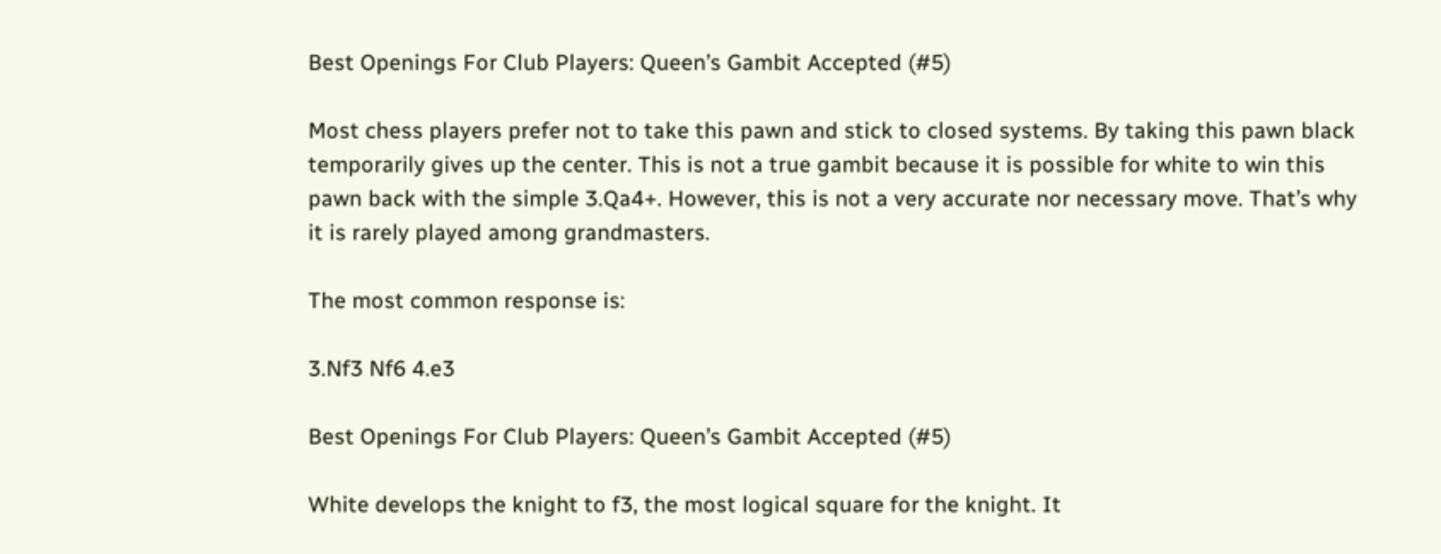Best Openings For Club Players: Queen’s Gambit Accepted (#5)

Most chess players prefer not to take this pawn and stick to closed systems. By taking this pawn black temporarily gives up the center. This is not a true gambit because it is possible for white to win this pawn back with the simple 3.Qa4+. However, this is not a very accurate nor necessary move. That’s why it is rarely played among grandmasters.

The most common response is:

3.Nf3 Nf6 4.e3

Best Openings For Club Players: Queen’s Gambit Accepted (#5)

White develops the knight to f3, the most logical square for the knight. It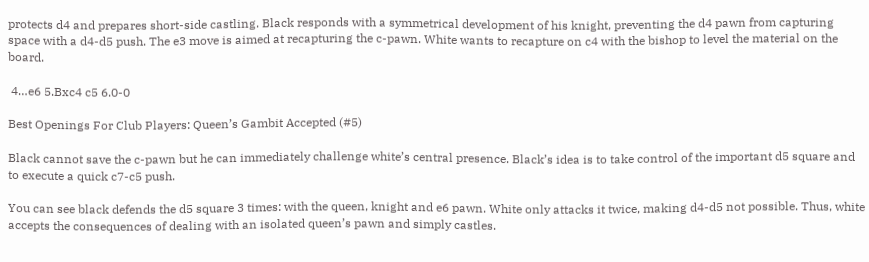protects d4 and prepares short-side castling. Black responds with a symmetrical development of his knight, preventing the d4 pawn from capturing space with a d4-d5 push. The e3 move is aimed at recapturing the c-pawn. White wants to recapture on c4 with the bishop to level the material on the board.

 4…e6 5.Bxc4 c5 6.0-0

Best Openings For Club Players: Queen’s Gambit Accepted (#5)

Black cannot save the c-pawn but he can immediately challenge white’s central presence. Black’s idea is to take control of the important d5 square and to execute a quick c7-c5 push.

You can see black defends the d5 square 3 times: with the queen, knight and e6 pawn. White only attacks it twice, making d4-d5 not possible. Thus, white accepts the consequences of dealing with an isolated queen’s pawn and simply castles.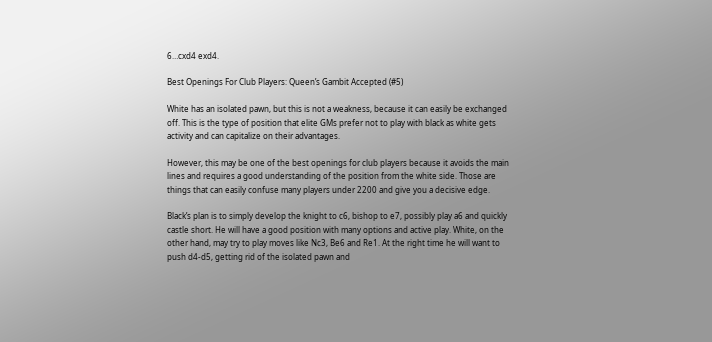6…cxd4 exd4.

Best Openings For Club Players: Queen’s Gambit Accepted (#5)

White has an isolated pawn, but this is not a weakness, because it can easily be exchanged off. This is the type of position that elite GMs prefer not to play with black as white gets activity and can capitalize on their advantages.

However, this may be one of the best openings for club players because it avoids the main lines and requires a good understanding of the position from the white side. Those are things that can easily confuse many players under 2200 and give you a decisive edge.

Black’s plan is to simply develop the knight to c6, bishop to e7, possibly play a6 and quickly castle short. He will have a good position with many options and active play. White, on the other hand, may try to play moves like Nc3, Be6 and Re1. At the right time he will want to push d4-d5, getting rid of the isolated pawn and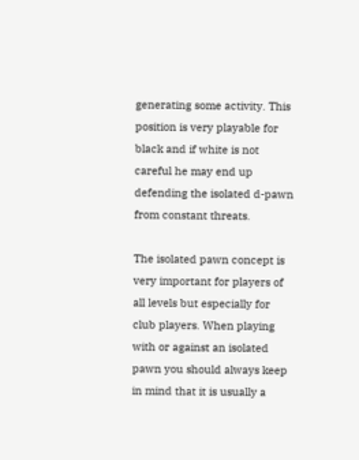generating some activity. This position is very playable for black and if white is not careful he may end up defending the isolated d-pawn from constant threats.

The isolated pawn concept is very important for players of all levels but especially for club players. When playing with or against an isolated pawn you should always keep in mind that it is usually a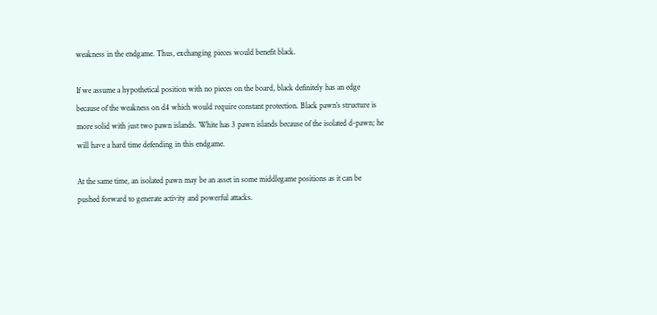weakness in the endgame. Thus, exchanging pieces would benefit black.

If we assume a hypothetical position with no pieces on the board, black definitely has an edge because of the weakness on d4 which would require constant protection. Black pawn’s structure is more solid with just two pawn islands. White has 3 pawn islands because of the isolated d-pawn; he will have a hard time defending in this endgame.

At the same time, an isolated pawn may be an asset in some middlegame positions as it can be pushed forward to generate activity and powerful attacks.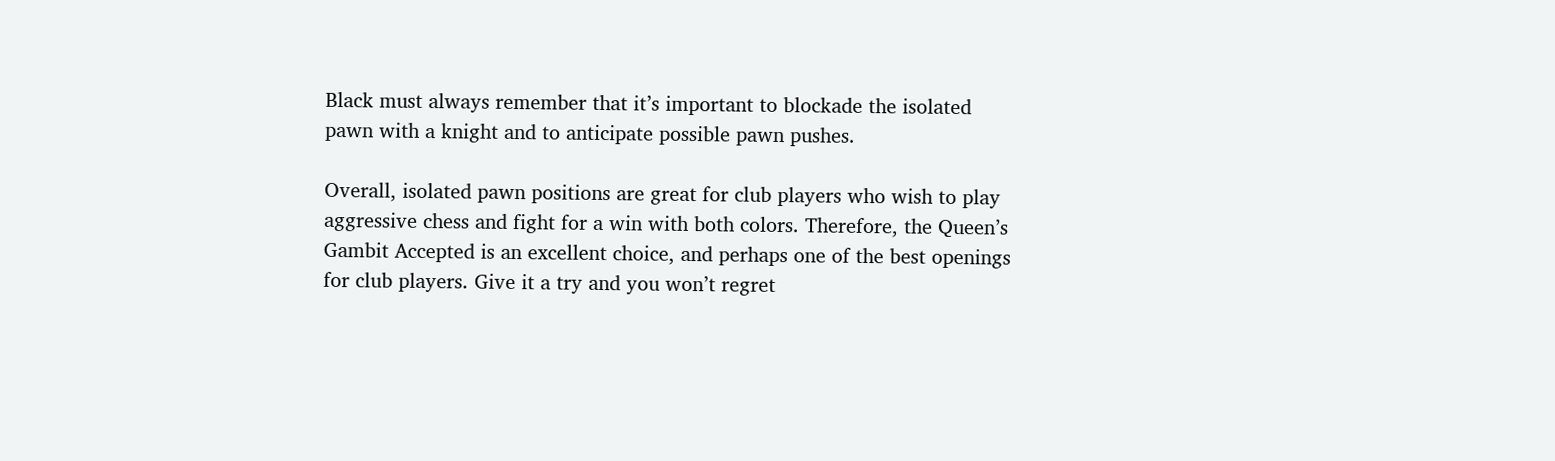Black must always remember that it’s important to blockade the isolated pawn with a knight and to anticipate possible pawn pushes.

Overall, isolated pawn positions are great for club players who wish to play aggressive chess and fight for a win with both colors. Therefore, the Queen’s Gambit Accepted is an excellent choice, and perhaps one of the best openings for club players. Give it a try and you won’t regret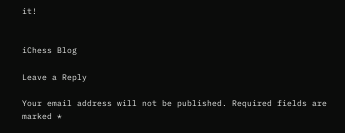it!


iChess Blog

Leave a Reply

Your email address will not be published. Required fields are marked *